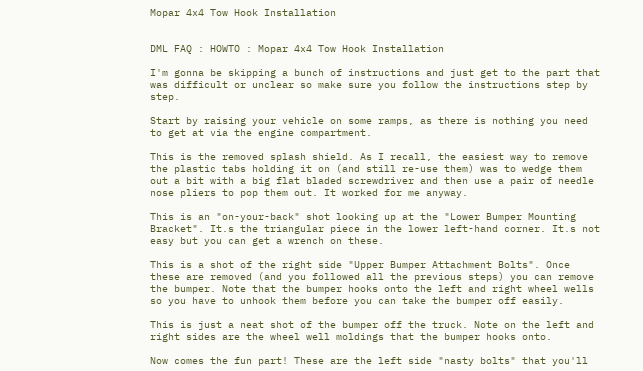Mopar 4x4 Tow Hook Installation


DML FAQ : HOWTO : Mopar 4x4 Tow Hook Installation

I'm gonna be skipping a bunch of instructions and just get to the part that was difficult or unclear so make sure you follow the instructions step by step.

Start by raising your vehicle on some ramps, as there is nothing you need to get at via the engine compartment.

This is the removed splash shield. As I recall, the easiest way to remove the plastic tabs holding it on (and still re-use them) was to wedge them out a bit with a big flat bladed screwdriver and then use a pair of needle nose pliers to pop them out. It worked for me anyway.

This is an "on-your-back" shot looking up at the "Lower Bumper Mounting Bracket". It.s the triangular piece in the lower left-hand corner. It.s not easy but you can get a wrench on these.

This is a shot of the right side "Upper Bumper Attachment Bolts". Once these are removed (and you followed all the previous steps) you can remove the bumper. Note that the bumper hooks onto the left and right wheel wells so you have to unhook them before you can take the bumper off easily.

This is just a neat shot of the bumper off the truck. Note on the left and right sides are the wheel well moldings that the bumper hooks onto.

Now comes the fun part! These are the left side "nasty bolts" that you'll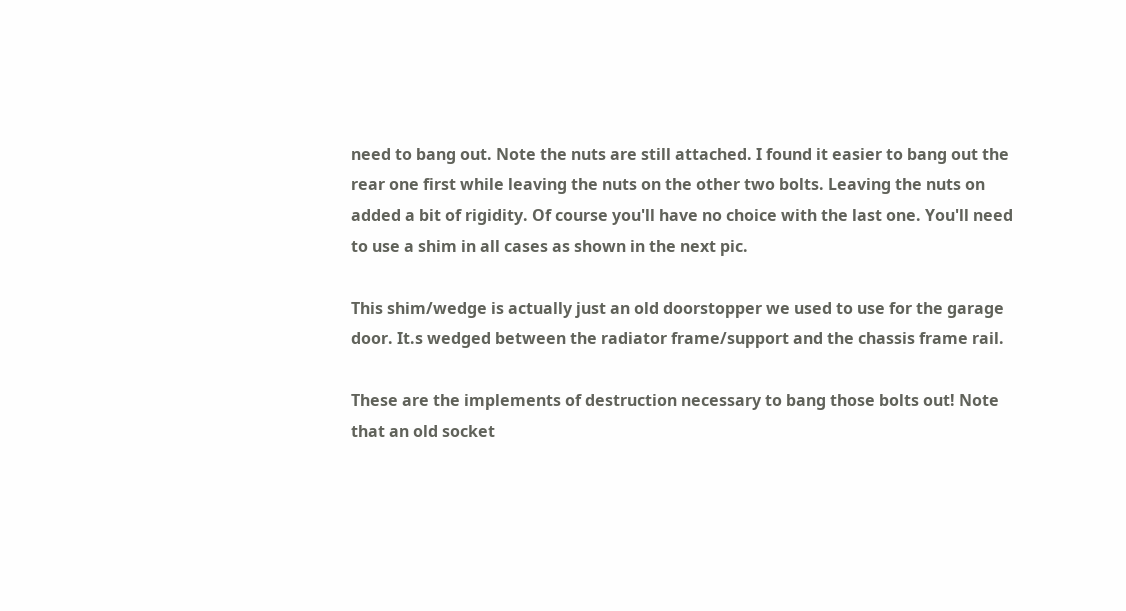need to bang out. Note the nuts are still attached. I found it easier to bang out the rear one first while leaving the nuts on the other two bolts. Leaving the nuts on added a bit of rigidity. Of course you'll have no choice with the last one. You'll need to use a shim in all cases as shown in the next pic.

This shim/wedge is actually just an old doorstopper we used to use for the garage door. It.s wedged between the radiator frame/support and the chassis frame rail.

These are the implements of destruction necessary to bang those bolts out! Note that an old socket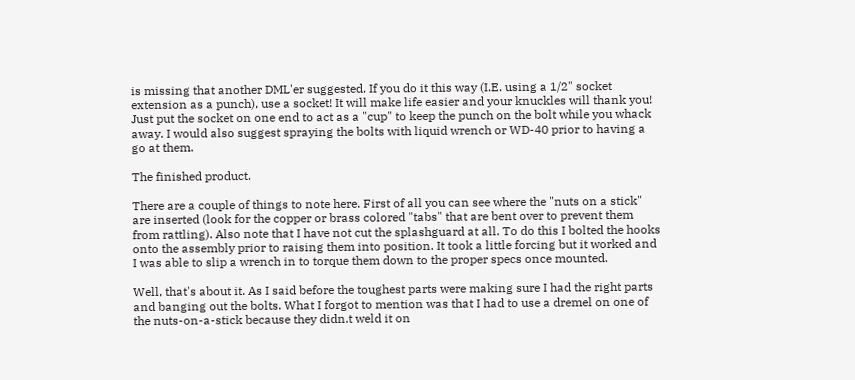is missing that another DML'er suggested. If you do it this way (I.E. using a 1/2" socket extension as a punch), use a socket! It will make life easier and your knuckles will thank you! Just put the socket on one end to act as a "cup" to keep the punch on the bolt while you whack away. I would also suggest spraying the bolts with liquid wrench or WD-40 prior to having a go at them.

The finished product.

There are a couple of things to note here. First of all you can see where the "nuts on a stick" are inserted (look for the copper or brass colored "tabs" that are bent over to prevent them from rattling). Also note that I have not cut the splashguard at all. To do this I bolted the hooks onto the assembly prior to raising them into position. It took a little forcing but it worked and I was able to slip a wrench in to torque them down to the proper specs once mounted.

Well, that's about it. As I said before the toughest parts were making sure I had the right parts and banging out the bolts. What I forgot to mention was that I had to use a dremel on one of the nuts-on-a-stick because they didn.t weld it on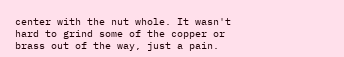center with the nut whole. It wasn't hard to grind some of the copper or brass out of the way, just a pain.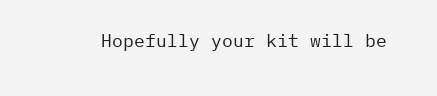Hopefully your kit will be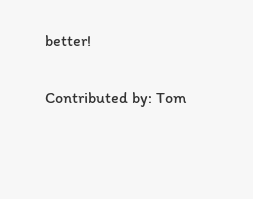better!

Contributed by: Tom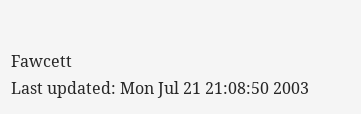Fawcett
Last updated: Mon Jul 21 21:08:50 2003